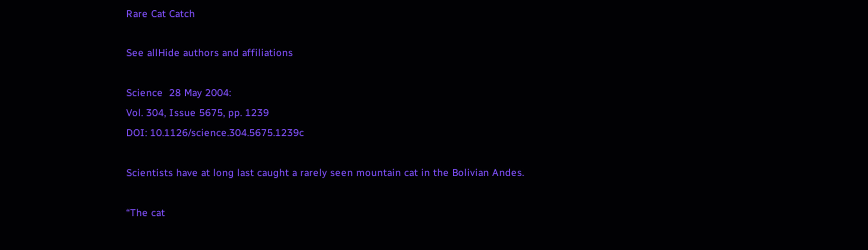Rare Cat Catch

See allHide authors and affiliations

Science  28 May 2004:
Vol. 304, Issue 5675, pp. 1239
DOI: 10.1126/science.304.5675.1239c

Scientists have at long last caught a rarely seen mountain cat in the Bolivian Andes.

“The cat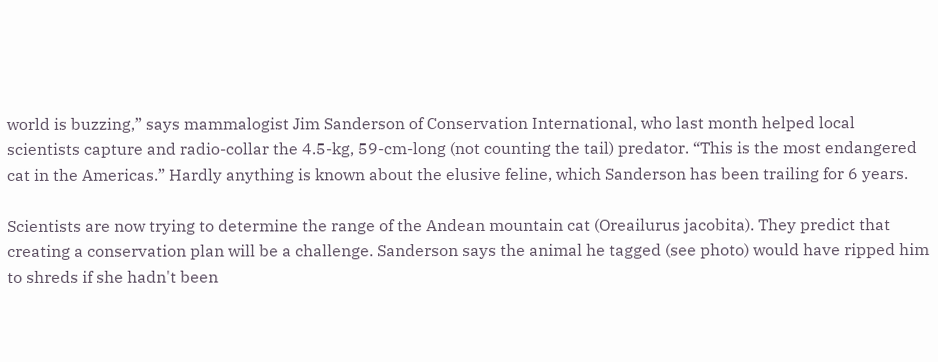world is buzzing,” says mammalogist Jim Sanderson of Conservation International, who last month helped local scientists capture and radio-collar the 4.5-kg, 59-cm-long (not counting the tail) predator. “This is the most endangered cat in the Americas.” Hardly anything is known about the elusive feline, which Sanderson has been trailing for 6 years.

Scientists are now trying to determine the range of the Andean mountain cat (Oreailurus jacobita). They predict that creating a conservation plan will be a challenge. Sanderson says the animal he tagged (see photo) would have ripped him to shreds if she hadn't been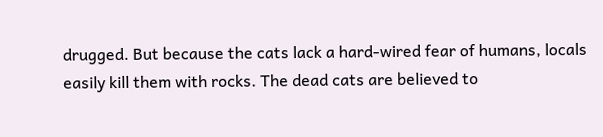drugged. But because the cats lack a hard-wired fear of humans, locals easily kill them with rocks. The dead cats are believed to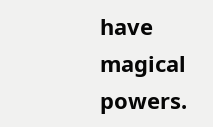have magical powers.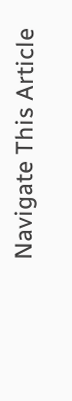Navigate This Article